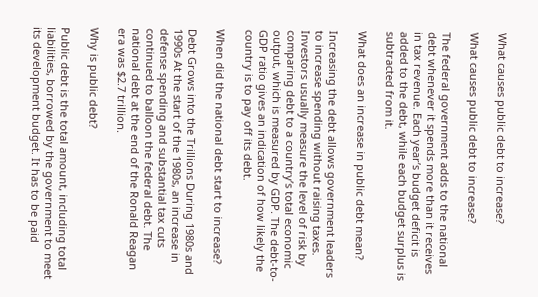What causes public debt to increase?

What causes public debt to increase?

The federal government adds to the national debt whenever it spends more than it receives in tax revenue. Each year’s budget deficit is added to the debt, while each budget surplus is subtracted from it.

What does an increase in public debt mean?

Increasing the debt allows government leaders to increase spending without raising taxes. Investors usually measure the level of risk by comparing debt to a country’s total economic output, which is measured by GDP. The debt-to-GDP ratio gives an indication of how likely the country is to pay off its debt.

When did the national debt start to increase?

Debt Grows into the Trillions During 1980s and 1990s At the start of the 1980s, an increase in defense spending and substantial tax cuts continued to balloon the federal debt. The national debt at the end of the Ronald Reagan era was $2.7 trillion.

Why is public debt?

Public debt is the total amount, including total liabilities, borrowed by the government to meet its development budget. It has to be paid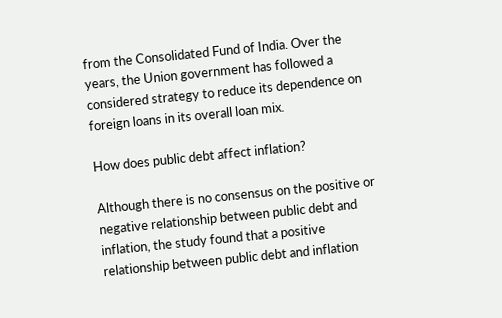from the Consolidated Fund of India. Over the years, the Union government has followed a considered strategy to reduce its dependence on foreign loans in its overall loan mix.

How does public debt affect inflation?

Although there is no consensus on the positive or negative relationship between public debt and inflation, the study found that a positive relationship between public debt and inflation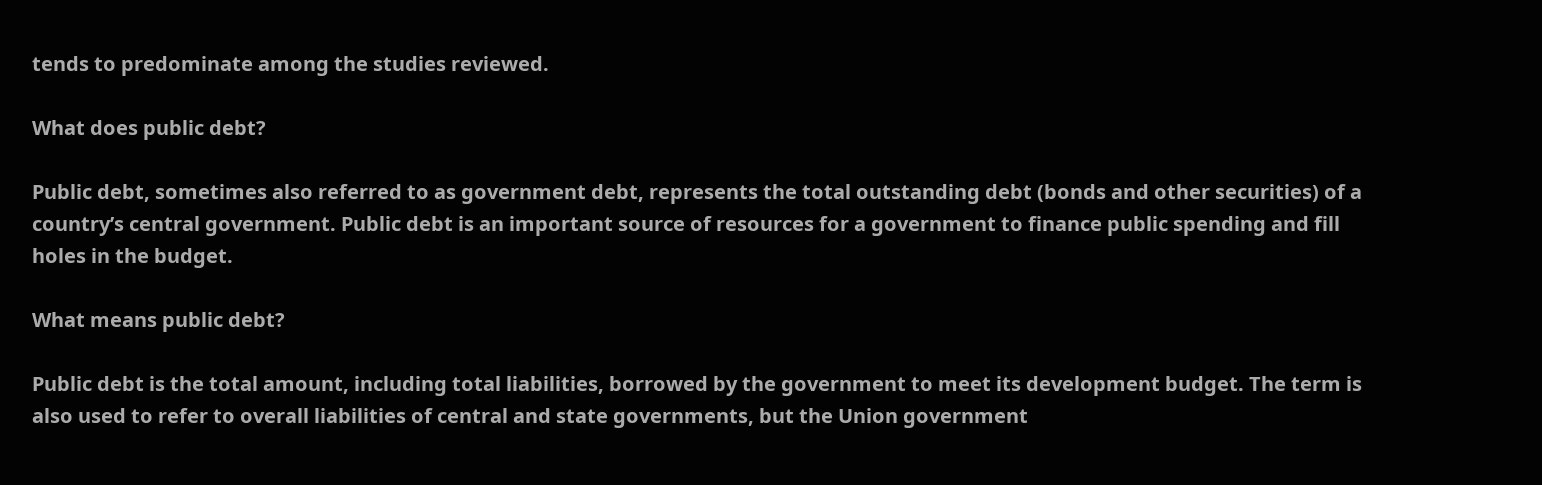tends to predominate among the studies reviewed.

What does public debt?

Public debt, sometimes also referred to as government debt, represents the total outstanding debt (bonds and other securities) of a country’s central government. Public debt is an important source of resources for a government to finance public spending and fill holes in the budget.

What means public debt?

Public debt is the total amount, including total liabilities, borrowed by the government to meet its development budget. The term is also used to refer to overall liabilities of central and state governments, but the Union government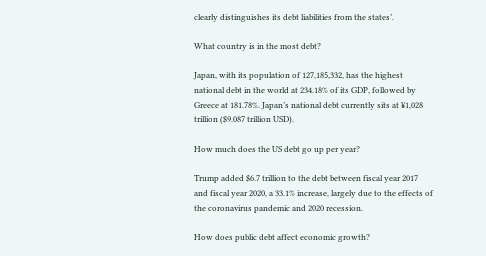clearly distinguishes its debt liabilities from the states’.

What country is in the most debt?

Japan, with its population of 127,185,332, has the highest national debt in the world at 234.18% of its GDP, followed by Greece at 181.78%. Japan’s national debt currently sits at ¥1,028 trillion ($9.087 trillion USD).

How much does the US debt go up per year?

Trump added $6.7 trillion to the debt between fiscal year 2017 and fiscal year 2020, a 33.1% increase, largely due to the effects of the coronavirus pandemic and 2020 recession.

How does public debt affect economic growth?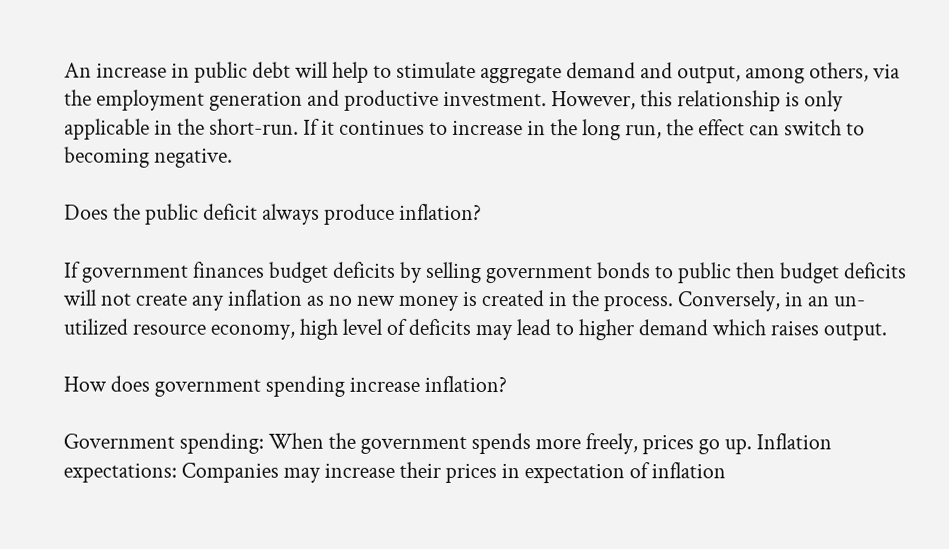An increase in public debt will help to stimulate aggregate demand and output, among others, via the employment generation and productive investment. However, this relationship is only applicable in the short-run. If it continues to increase in the long run, the effect can switch to becoming negative.

Does the public deficit always produce inflation?

If government finances budget deficits by selling government bonds to public then budget deficits will not create any inflation as no new money is created in the process. Conversely, in an un-utilized resource economy, high level of deficits may lead to higher demand which raises output.

How does government spending increase inflation?

Government spending: When the government spends more freely, prices go up. Inflation expectations: Companies may increase their prices in expectation of inflation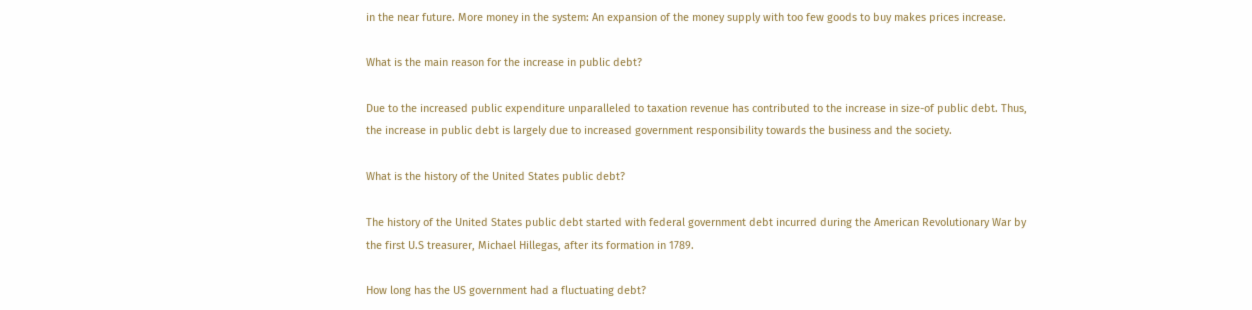in the near future. More money in the system: An expansion of the money supply with too few goods to buy makes prices increase.

What is the main reason for the increase in public debt?

Due to the increased public expenditure unparalleled to taxation revenue has contributed to the increase in size-of public debt. Thus, the increase in public debt is largely due to increased government responsibility towards the business and the society.

What is the history of the United States public debt?

The history of the United States public debt started with federal government debt incurred during the American Revolutionary War by the first U.S treasurer, Michael Hillegas, after its formation in 1789.

How long has the US government had a fluctuating debt?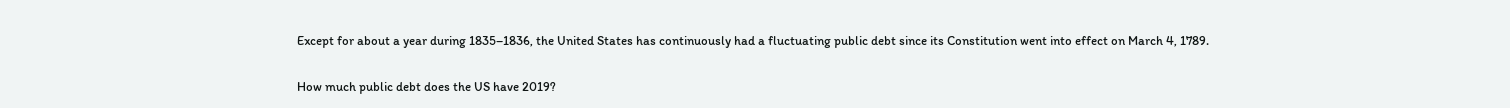Except for about a year during 1835–1836, the United States has continuously had a fluctuating public debt since its Constitution went into effect on March 4, 1789.

How much public debt does the US have 2019?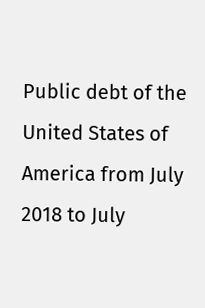Public debt of the United States of America from July 2018 to July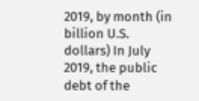2019, by month (in billion U.S. dollars) In July 2019, the public debt of the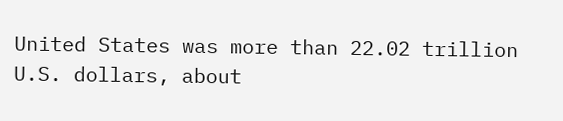United States was more than 22.02 trillion U.S. dollars, about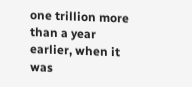one trillion more than a year earlier, when it was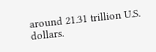around 21.31 trillion U.S. dollars.